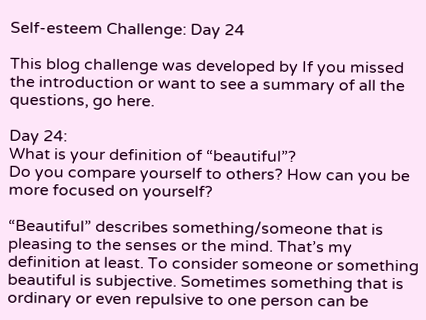Self-esteem Challenge: Day 24

This blog challenge was developed by If you missed the introduction or want to see a summary of all the questions, go here.

Day 24:
What is your definition of “beautiful”?
Do you compare yourself to others? How can you be more focused on yourself?

“Beautiful” describes something/someone that is pleasing to the senses or the mind. That’s my definition at least. To consider someone or something beautiful is subjective. Sometimes something that is ordinary or even repulsive to one person can be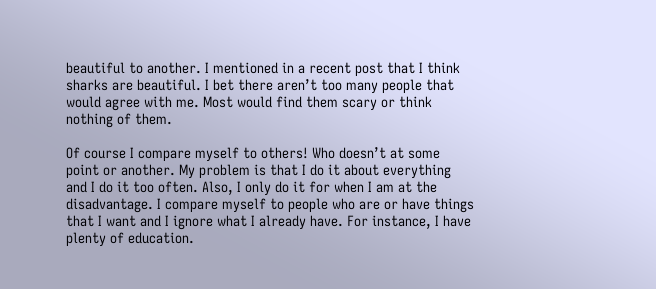beautiful to another. I mentioned in a recent post that I think sharks are beautiful. I bet there aren’t too many people that would agree with me. Most would find them scary or think nothing of them.

Of course I compare myself to others! Who doesn’t at some point or another. My problem is that I do it about everything and I do it too often. Also, I only do it for when I am at the disadvantage. I compare myself to people who are or have things that I want and I ignore what I already have. For instance, I have plenty of education.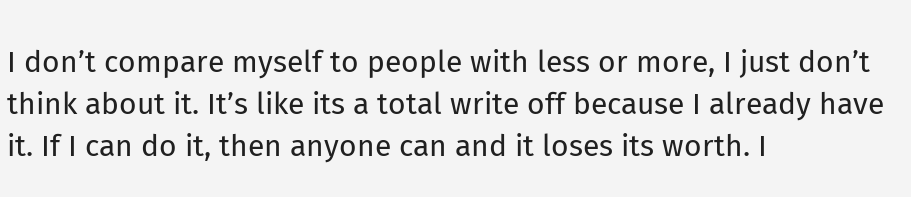I don’t compare myself to people with less or more, I just don’t think about it. It’s like its a total write off because I already have it. If I can do it, then anyone can and it loses its worth. I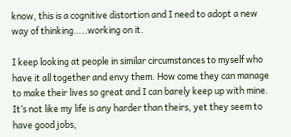know, this is a cognitive distortion and I need to adopt a new way of thinking…..working on it.

I keep looking at people in similar circumstances to myself who have it all together and envy them. How come they can manage to make their lives so great and I can barely keep up with mine. It’s not like my life is any harder than theirs, yet they seem to have good jobs,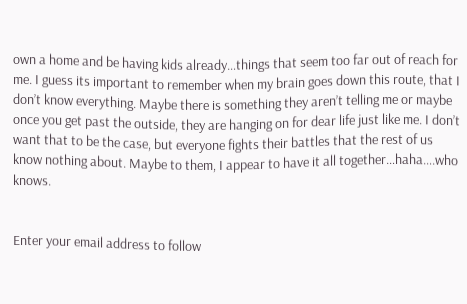own a home and be having kids already…things that seem too far out of reach for me. I guess its important to remember when my brain goes down this route, that I don’t know everything. Maybe there is something they aren’t telling me or maybe once you get past the outside, they are hanging on for dear life just like me. I don’t want that to be the case, but everyone fights their battles that the rest of us know nothing about. Maybe to them, I appear to have it all together…haha….who knows.


Enter your email address to follow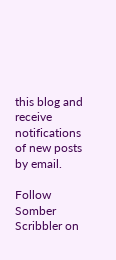this blog and receive notifications of new posts by email.

Follow Somber Scribbler on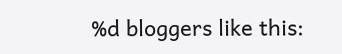%d bloggers like this: